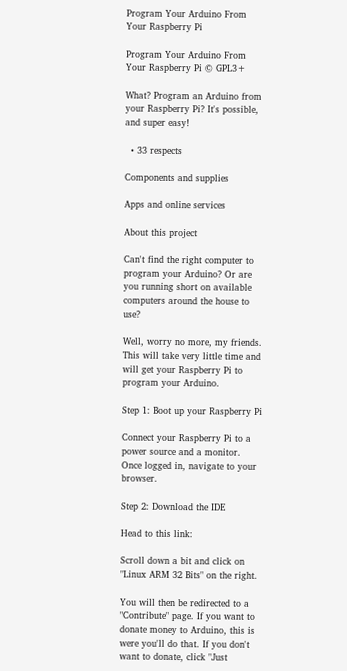Program Your Arduino From Your Raspberry Pi

Program Your Arduino From Your Raspberry Pi © GPL3+

What? Program an Arduino from your Raspberry Pi? It's possible, and super easy!

  • 33 respects

Components and supplies

Apps and online services

About this project

Can't find the right computer to program your Arduino? Or are you running short on available computers around the house to use?

Well, worry no more, my friends. This will take very little time and will get your Raspberry Pi to program your Arduino.

Step 1: Boot up your Raspberry Pi

Connect your Raspberry Pi to a power source and a monitor. Once logged in, navigate to your browser.

Step 2: Download the IDE

Head to this link:

Scroll down a bit and click on "Linux ARM 32 Bits" on the right.

You will then be redirected to a "Contribute" page. If you want to donate money to Arduino, this is were you'll do that. If you don't want to donate, click "Just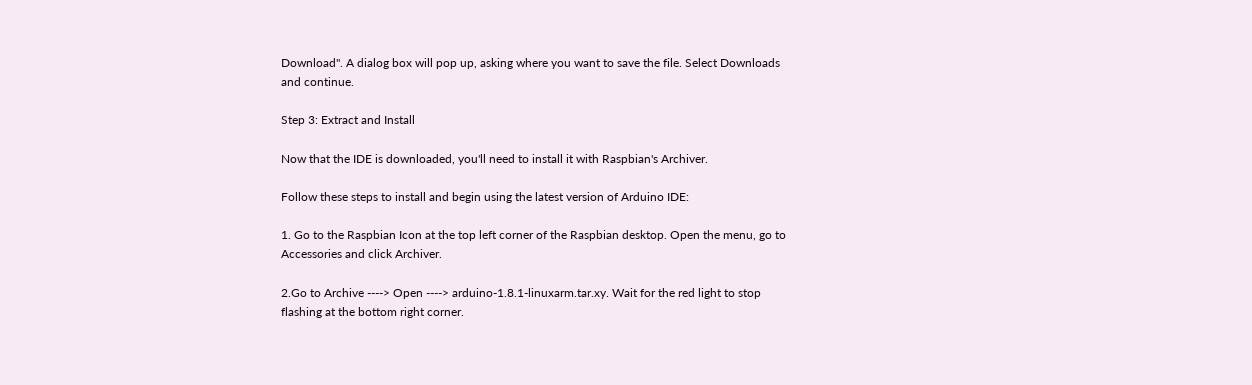Download". A dialog box will pop up, asking where you want to save the file. Select Downloads and continue.

Step 3: Extract and Install

Now that the IDE is downloaded, you'll need to install it with Raspbian's Archiver.

Follow these steps to install and begin using the latest version of Arduino IDE:

1. Go to the Raspbian Icon at the top left corner of the Raspbian desktop. Open the menu, go to Accessories and click Archiver.

2.Go to Archive ----> Open ----> arduino-1.8.1-linuxarm.tar.xy. Wait for the red light to stop flashing at the bottom right corner.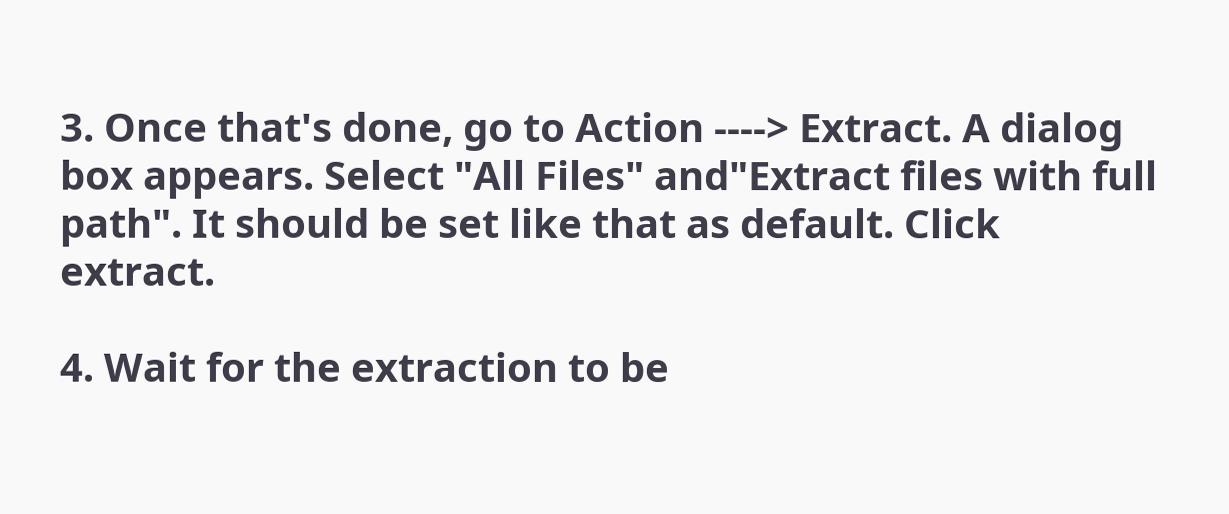3. Once that's done, go to Action ----> Extract. A dialog box appears. Select "All Files" and"Extract files with full path". It should be set like that as default. Click extract.

4. Wait for the extraction to be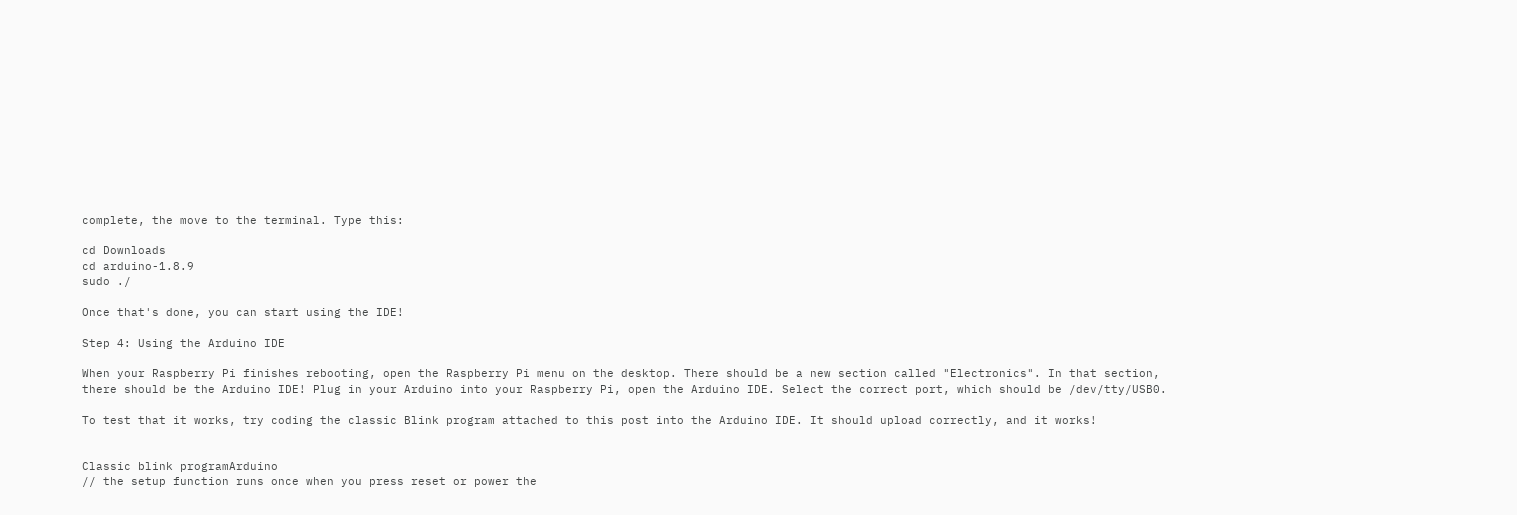complete, the move to the terminal. Type this:

cd Downloads
cd arduino-1.8.9
sudo ./

Once that's done, you can start using the IDE!

Step 4: Using the Arduino IDE

When your Raspberry Pi finishes rebooting, open the Raspberry Pi menu on the desktop. There should be a new section called "Electronics". In that section, there should be the Arduino IDE! Plug in your Arduino into your Raspberry Pi, open the Arduino IDE. Select the correct port, which should be /dev/tty/USB0.

To test that it works, try coding the classic Blink program attached to this post into the Arduino IDE. It should upload correctly, and it works!


Classic blink programArduino
// the setup function runs once when you press reset or power the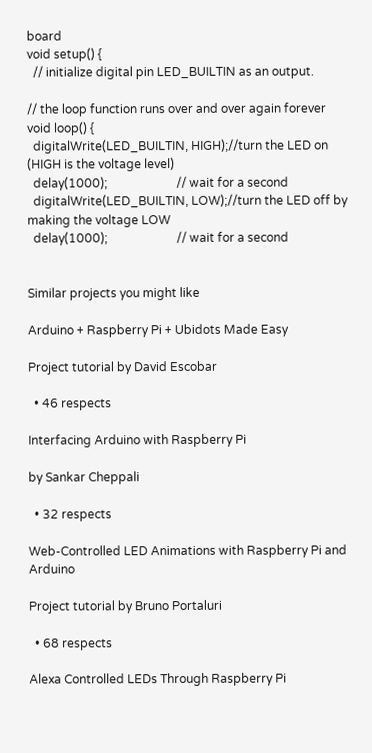board
void setup() {
  // initialize digital pin LED_BUILTIN as an output.

// the loop function runs over and over again forever
void loop() {
  digitalWrite(LED_BUILTIN, HIGH);//turn the LED on (HIGH is the voltage level)
  delay(1000);                       // wait for a second
  digitalWrite(LED_BUILTIN, LOW);//turn the LED off by making the voltage LOW
  delay(1000);                       // wait for a second


Similar projects you might like

Arduino + Raspberry Pi + Ubidots Made Easy

Project tutorial by David Escobar

  • 46 respects

Interfacing Arduino with Raspberry Pi

by Sankar Cheppali

  • 32 respects

Web-Controlled LED Animations with Raspberry Pi and Arduino

Project tutorial by Bruno Portaluri

  • 68 respects

Alexa Controlled LEDs Through Raspberry Pi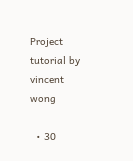Project tutorial by vincent wong

  • 30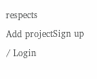respects
Add projectSign up / Login